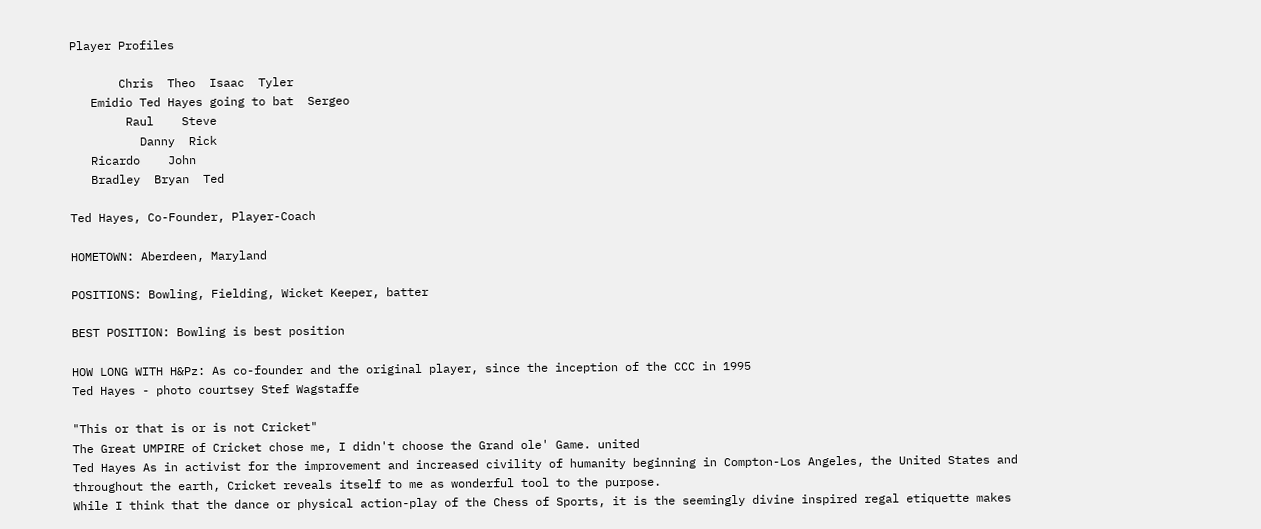Player Profiles

       Chris  Theo  Isaac  Tyler
   Emidio Ted Hayes going to bat  Sergeo
        Raul    Steve
          Danny  Rick
   Ricardo    John
   Bradley  Bryan  Ted

Ted Hayes, Co-Founder, Player-Coach

HOMETOWN: Aberdeen, Maryland

POSITIONS: Bowling, Fielding, Wicket Keeper, batter

BEST POSITION: Bowling is best position

HOW LONG WITH H&Pz: As co-founder and the original player, since the inception of the CCC in 1995
Ted Hayes - photo courtsey Stef Wagstaffe

"This or that is or is not Cricket"
The Great UMPIRE of Cricket chose me, I didn't choose the Grand ole' Game. united
Ted Hayes As in activist for the improvement and increased civility of humanity beginning in Compton-Los Angeles, the United States and
throughout the earth, Cricket reveals itself to me as wonderful tool to the purpose.
While I think that the dance or physical action-play of the Chess of Sports, it is the seemingly divine inspired regal etiquette makes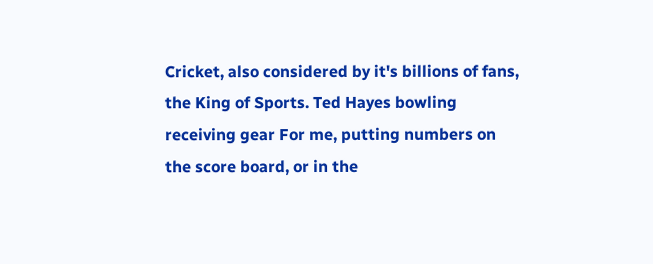Cricket, also considered by it's billions of fans, the King of Sports. Ted Hayes bowling
receiving gear For me, putting numbers on the score board, or in the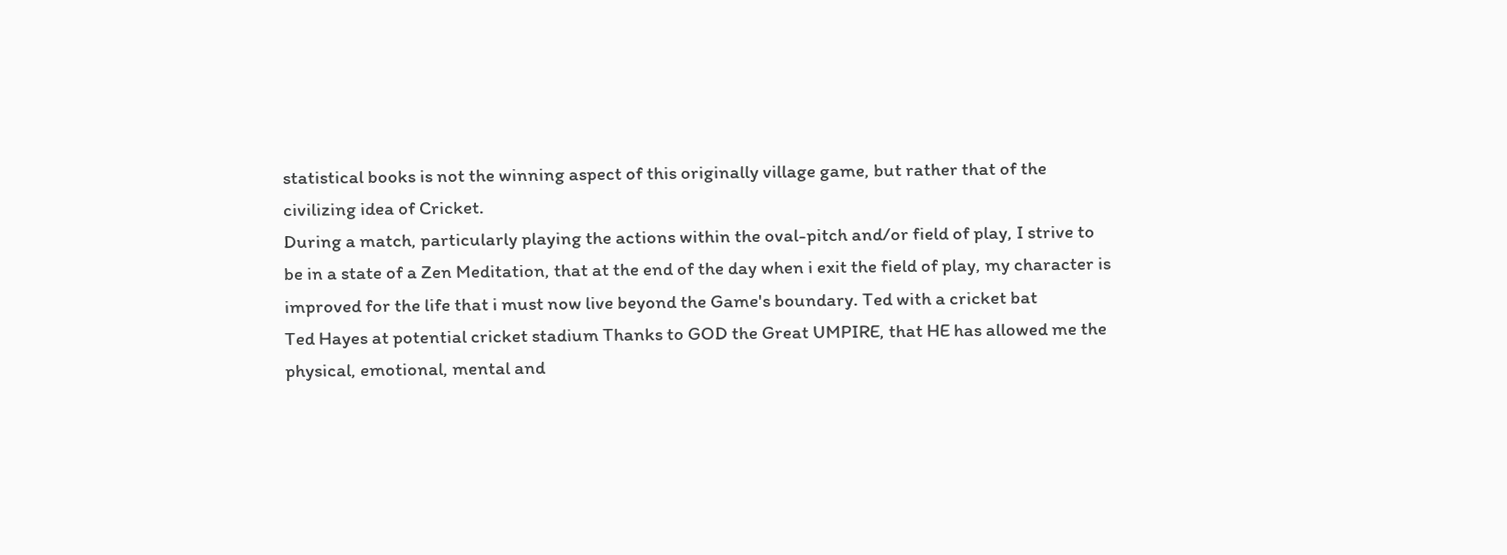statistical books is not the winning aspect of this originally village game, but rather that of the civilizing idea of Cricket.
During a match, particularly playing the actions within the oval-pitch and/or field of play, I strive to be in a state of a Zen Meditation, that at the end of the day when i exit the field of play, my character is improved for the life that i must now live beyond the Game's boundary. Ted with a cricket bat
Ted Hayes at potential cricket stadium Thanks to GOD the Great UMPIRE, that HE has allowed me the physical, emotional, mental and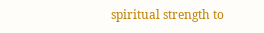spiritual strength to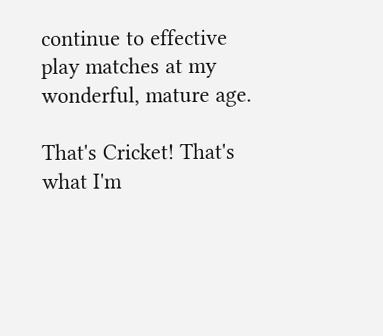continue to effective play matches at my wonderful, mature age.

That's Cricket! That's what I'm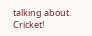talking about. Cricket!